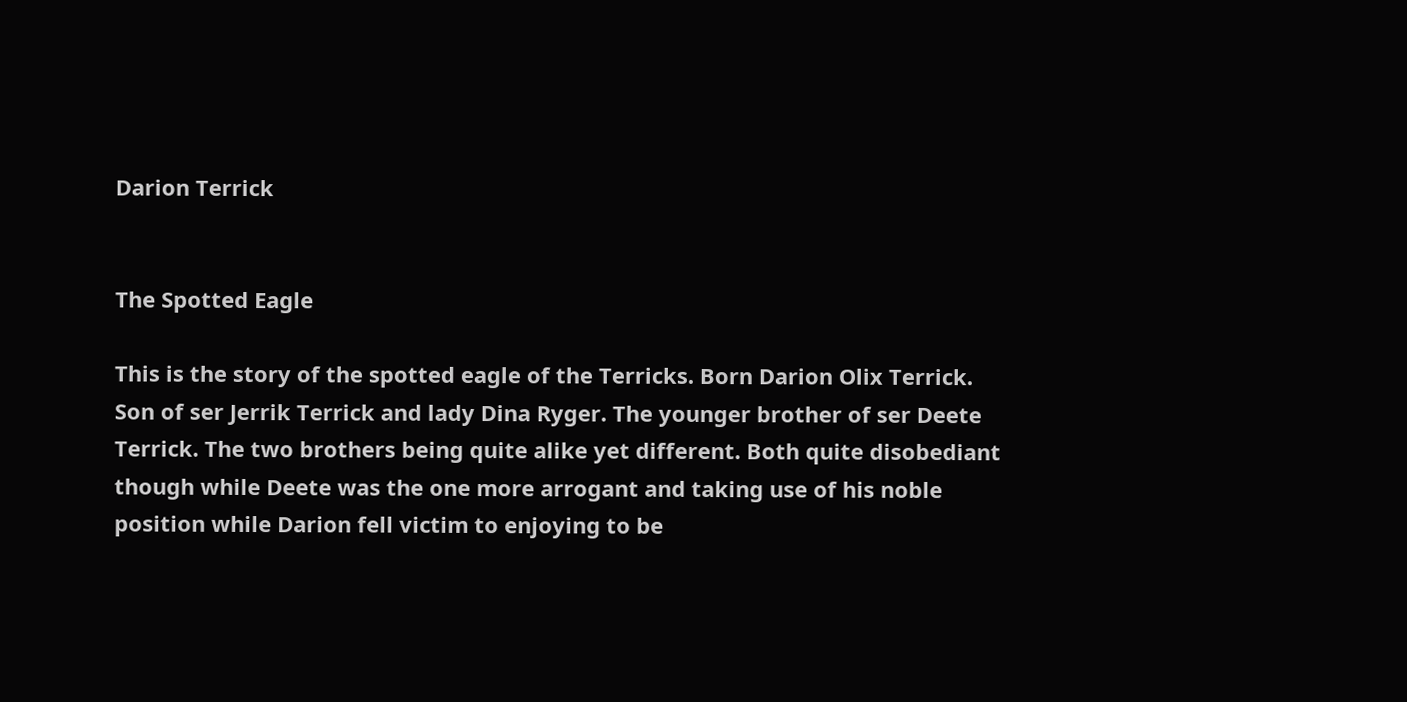Darion Terrick


The Spotted Eagle

This is the story of the spotted eagle of the Terricks. Born Darion Olix Terrick. Son of ser Jerrik Terrick and lady Dina Ryger. The younger brother of ser Deete Terrick. The two brothers being quite alike yet different. Both quite disobediant though while Deete was the one more arrogant and taking use of his noble position while Darion fell victim to enjoying to be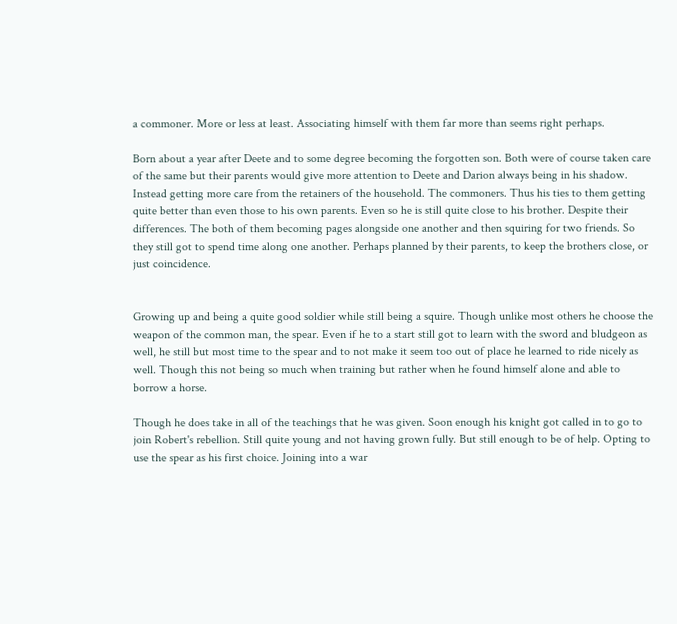a commoner. More or less at least. Associating himself with them far more than seems right perhaps.

Born about a year after Deete and to some degree becoming the forgotten son. Both were of course taken care of the same but their parents would give more attention to Deete and Darion always being in his shadow. Instead getting more care from the retainers of the household. The commoners. Thus his ties to them getting quite better than even those to his own parents. Even so he is still quite close to his brother. Despite their differences. The both of them becoming pages alongside one another and then squiring for two friends. So they still got to spend time along one another. Perhaps planned by their parents, to keep the brothers close, or just coincidence.


Growing up and being a quite good soldier while still being a squire. Though unlike most others he choose the weapon of the common man, the spear. Even if he to a start still got to learn with the sword and bludgeon as well, he still but most time to the spear and to not make it seem too out of place he learned to ride nicely as well. Though this not being so much when training but rather when he found himself alone and able to borrow a horse.

Though he does take in all of the teachings that he was given. Soon enough his knight got called in to go to join Robert's rebellion. Still quite young and not having grown fully. But still enough to be of help. Opting to use the spear as his first choice. Joining into a war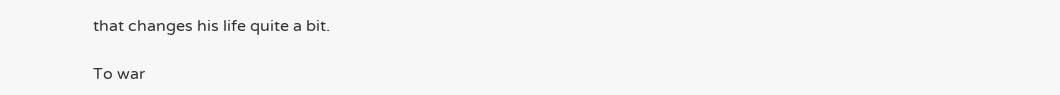that changes his life quite a bit.

To war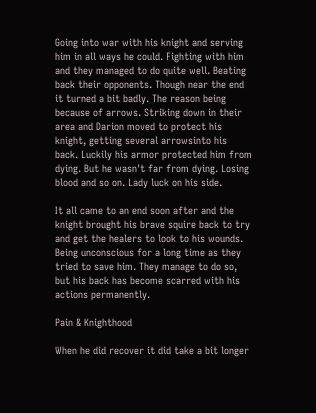Going into war with his knight and serving him in all ways he could. Fighting with him and they managed to do quite well. Beating back their opponents. Though near the end it turned a bit badly. The reason being because of arrows. Striking down in their area and Darion moved to protect his knight, getting several arrowsinto his back. Luckily his armor protected him from dying. But he wasn't far from dying. Losing blood and so on. Lady luck on his side.

It all came to an end soon after and the knight brought his brave squire back to try and get the healers to look to his wounds. Being unconscious for a long time as they tried to save him. They manage to do so, but his back has become scarred with his actions permanently.

Pain & Knighthood

When he did recover it did take a bit longer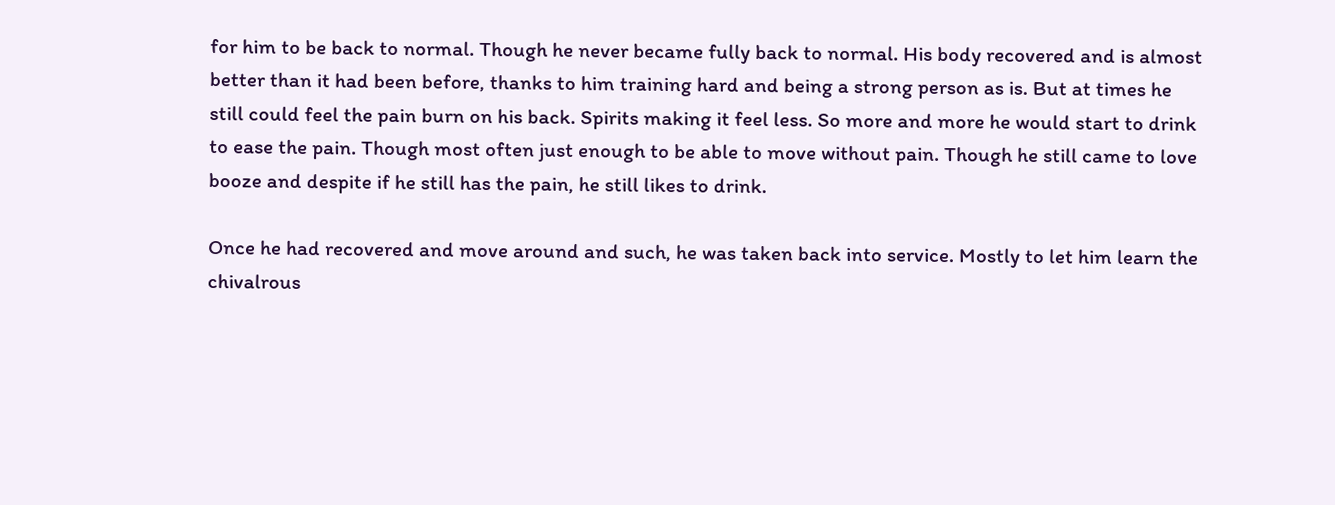for him to be back to normal. Though he never became fully back to normal. His body recovered and is almost better than it had been before, thanks to him training hard and being a strong person as is. But at times he still could feel the pain burn on his back. Spirits making it feel less. So more and more he would start to drink to ease the pain. Though most often just enough to be able to move without pain. Though he still came to love booze and despite if he still has the pain, he still likes to drink.

Once he had recovered and move around and such, he was taken back into service. Mostly to let him learn the chivalrous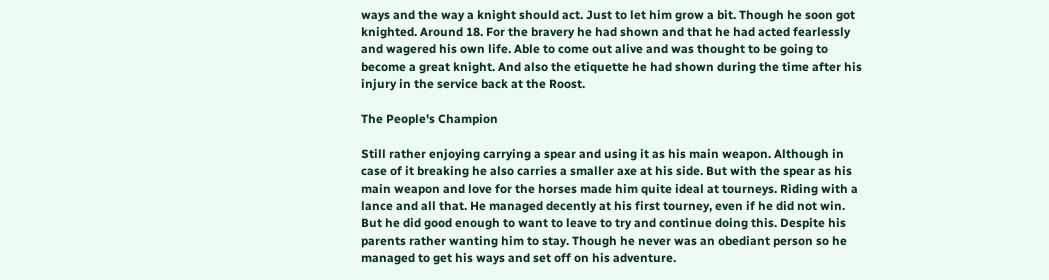ways and the way a knight should act. Just to let him grow a bit. Though he soon got knighted. Around 18. For the bravery he had shown and that he had acted fearlessly and wagered his own life. Able to come out alive and was thought to be going to become a great knight. And also the etiquette he had shown during the time after his injury in the service back at the Roost.

The People's Champion

Still rather enjoying carrying a spear and using it as his main weapon. Although in case of it breaking he also carries a smaller axe at his side. But with the spear as his main weapon and love for the horses made him quite ideal at tourneys. Riding with a lance and all that. He managed decently at his first tourney, even if he did not win. But he did good enough to want to leave to try and continue doing this. Despite his parents rather wanting him to stay. Though he never was an obediant person so he managed to get his ways and set off on his adventure.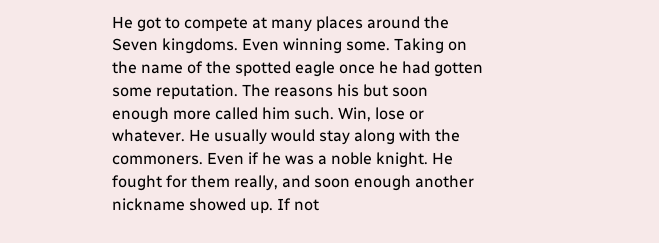He got to compete at many places around the Seven kingdoms. Even winning some. Taking on the name of the spotted eagle once he had gotten some reputation. The reasons his but soon enough more called him such. Win, lose or whatever. He usually would stay along with the commoners. Even if he was a noble knight. He fought for them really, and soon enough another nickname showed up. If not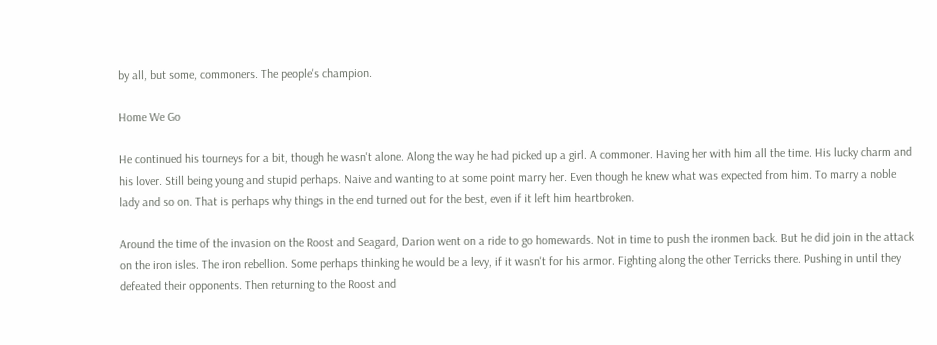by all, but some, commoners. The people's champion.

Home We Go

He continued his tourneys for a bit, though he wasn't alone. Along the way he had picked up a girl. A commoner. Having her with him all the time. His lucky charm and his lover. Still being young and stupid perhaps. Naive and wanting to at some point marry her. Even though he knew what was expected from him. To marry a noble lady and so on. That is perhaps why things in the end turned out for the best, even if it left him heartbroken.

Around the time of the invasion on the Roost and Seagard, Darion went on a ride to go homewards. Not in time to push the ironmen back. But he did join in the attack on the iron isles. The iron rebellion. Some perhaps thinking he would be a levy, if it wasn't for his armor. Fighting along the other Terricks there. Pushing in until they defeated their opponents. Then returning to the Roost and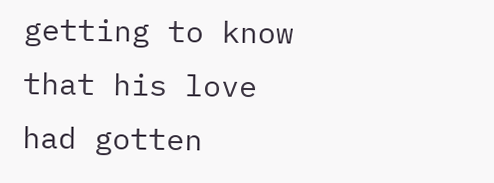getting to know that his love had gotten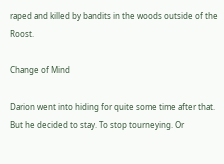raped and killed by bandits in the woods outside of the Roost.

Change of Mind

Darion went into hiding for quite some time after that. But he decided to stay. To stop tourneying. Or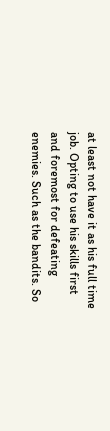at least not have it as his full time job. Opting to use his skills first and foremost for defeating enemies. Such as the bandits. So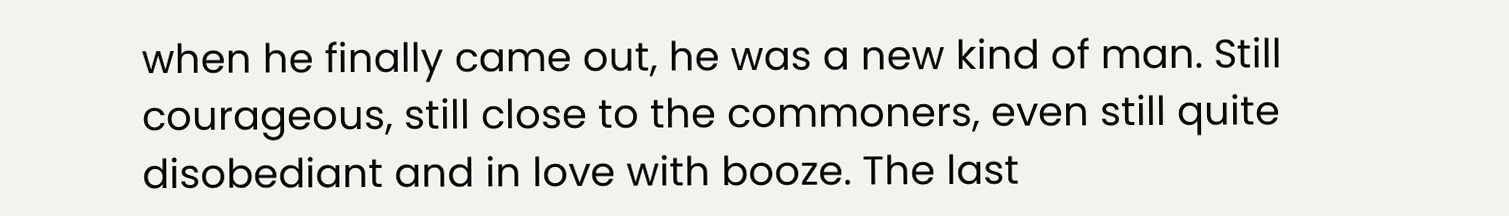when he finally came out, he was a new kind of man. Still courageous, still close to the commoners, even still quite disobediant and in love with booze. The last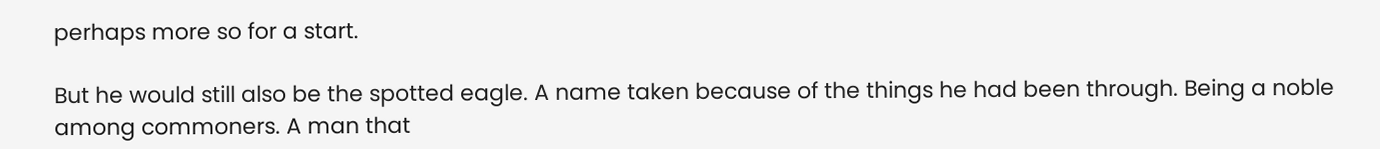perhaps more so for a start.

But he would still also be the spotted eagle. A name taken because of the things he had been through. Being a noble among commoners. A man that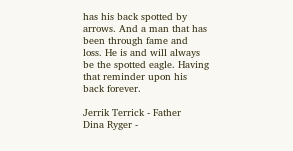has his back spotted by arrows. And a man that has been through fame and loss. He is and will always be the spotted eagle. Having that reminder upon his back forever.

Jerrik Terrick - Father
Dina Ryger -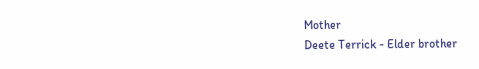Mother
Deete Terrick - Elder brother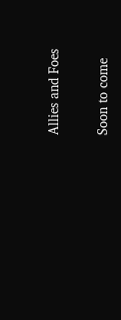Allies and Foes

Soon to come